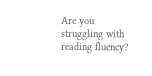Are you struggling with reading fluency?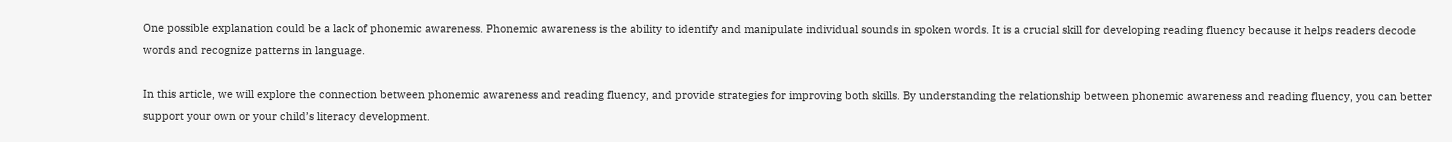One possible explanation could be a lack of phonemic awareness. Phonemic awareness is the ability to identify and manipulate individual sounds in spoken words. It is a crucial skill for developing reading fluency because it helps readers decode words and recognize patterns in language.

In this article, we will explore the connection between phonemic awareness and reading fluency, and provide strategies for improving both skills. By understanding the relationship between phonemic awareness and reading fluency, you can better support your own or your child’s literacy development.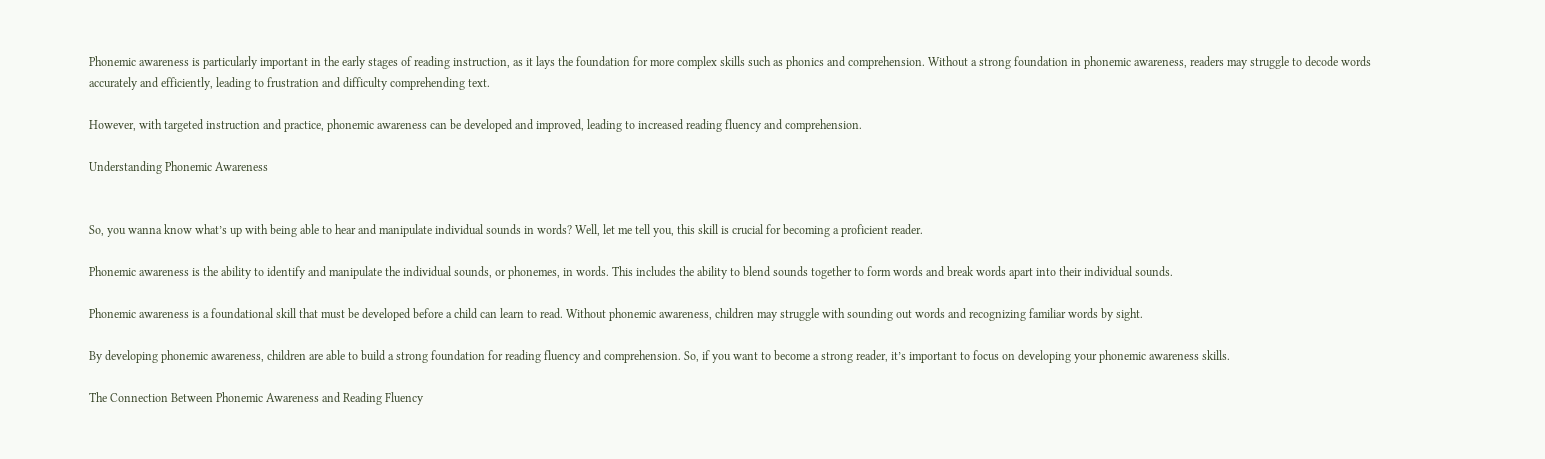Phonemic awareness is particularly important in the early stages of reading instruction, as it lays the foundation for more complex skills such as phonics and comprehension. Without a strong foundation in phonemic awareness, readers may struggle to decode words accurately and efficiently, leading to frustration and difficulty comprehending text.

However, with targeted instruction and practice, phonemic awareness can be developed and improved, leading to increased reading fluency and comprehension.

Understanding Phonemic Awareness


So, you wanna know what’s up with being able to hear and manipulate individual sounds in words? Well, let me tell you, this skill is crucial for becoming a proficient reader.

Phonemic awareness is the ability to identify and manipulate the individual sounds, or phonemes, in words. This includes the ability to blend sounds together to form words and break words apart into their individual sounds.

Phonemic awareness is a foundational skill that must be developed before a child can learn to read. Without phonemic awareness, children may struggle with sounding out words and recognizing familiar words by sight.

By developing phonemic awareness, children are able to build a strong foundation for reading fluency and comprehension. So, if you want to become a strong reader, it’s important to focus on developing your phonemic awareness skills.

The Connection Between Phonemic Awareness and Reading Fluency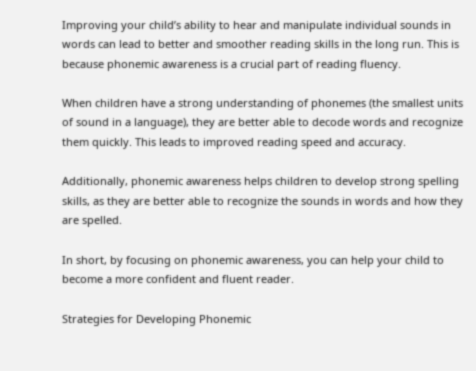Improving your child’s ability to hear and manipulate individual sounds in words can lead to better and smoother reading skills in the long run. This is because phonemic awareness is a crucial part of reading fluency.

When children have a strong understanding of phonemes (the smallest units of sound in a language), they are better able to decode words and recognize them quickly. This leads to improved reading speed and accuracy.

Additionally, phonemic awareness helps children to develop strong spelling skills, as they are better able to recognize the sounds in words and how they are spelled.

In short, by focusing on phonemic awareness, you can help your child to become a more confident and fluent reader.

Strategies for Developing Phonemic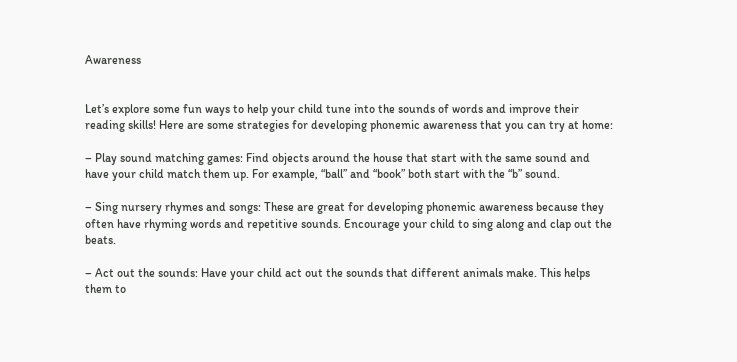Awareness


Let’s explore some fun ways to help your child tune into the sounds of words and improve their reading skills! Here are some strategies for developing phonemic awareness that you can try at home:

– Play sound matching games: Find objects around the house that start with the same sound and have your child match them up. For example, “ball” and “book” both start with the “b” sound.

– Sing nursery rhymes and songs: These are great for developing phonemic awareness because they often have rhyming words and repetitive sounds. Encourage your child to sing along and clap out the beats.

– Act out the sounds: Have your child act out the sounds that different animals make. This helps them to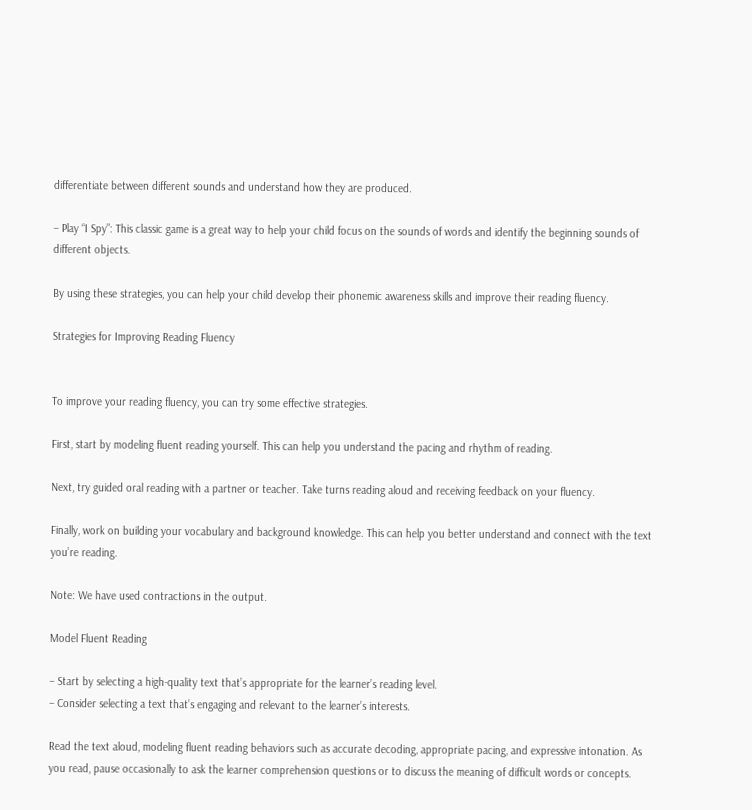differentiate between different sounds and understand how they are produced.

– Play “I Spy”: This classic game is a great way to help your child focus on the sounds of words and identify the beginning sounds of different objects.

By using these strategies, you can help your child develop their phonemic awareness skills and improve their reading fluency.

Strategies for Improving Reading Fluency


To improve your reading fluency, you can try some effective strategies.

First, start by modeling fluent reading yourself. This can help you understand the pacing and rhythm of reading.

Next, try guided oral reading with a partner or teacher. Take turns reading aloud and receiving feedback on your fluency.

Finally, work on building your vocabulary and background knowledge. This can help you better understand and connect with the text you’re reading.

Note: We have used contractions in the output.

Model Fluent Reading

– Start by selecting a high-quality text that’s appropriate for the learner’s reading level.
– Consider selecting a text that’s engaging and relevant to the learner’s interests.

Read the text aloud, modeling fluent reading behaviors such as accurate decoding, appropriate pacing, and expressive intonation. As you read, pause occasionally to ask the learner comprehension questions or to discuss the meaning of difficult words or concepts.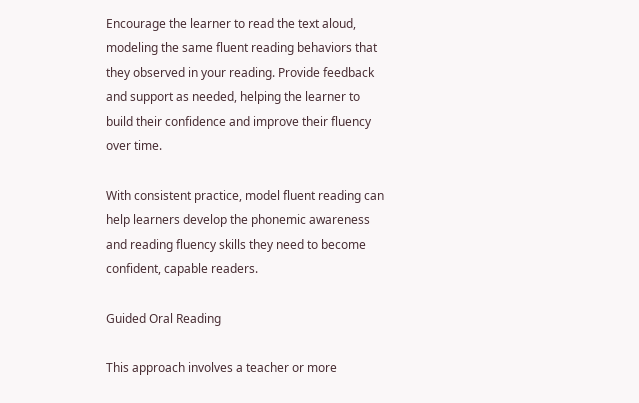Encourage the learner to read the text aloud, modeling the same fluent reading behaviors that they observed in your reading. Provide feedback and support as needed, helping the learner to build their confidence and improve their fluency over time.

With consistent practice, model fluent reading can help learners develop the phonemic awareness and reading fluency skills they need to become confident, capable readers.

Guided Oral Reading

This approach involves a teacher or more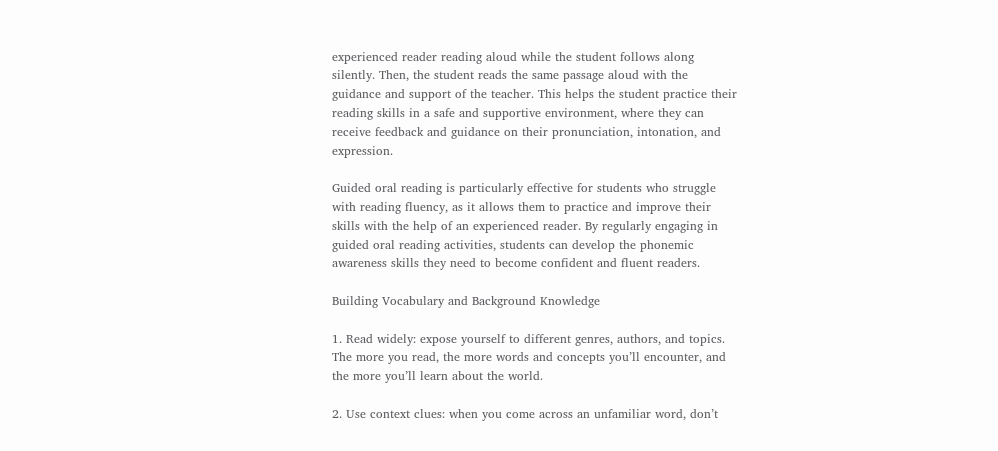experienced reader reading aloud while the student follows along silently. Then, the student reads the same passage aloud with the guidance and support of the teacher. This helps the student practice their reading skills in a safe and supportive environment, where they can receive feedback and guidance on their pronunciation, intonation, and expression.

Guided oral reading is particularly effective for students who struggle with reading fluency, as it allows them to practice and improve their skills with the help of an experienced reader. By regularly engaging in guided oral reading activities, students can develop the phonemic awareness skills they need to become confident and fluent readers.

Building Vocabulary and Background Knowledge

1. Read widely: expose yourself to different genres, authors, and topics. The more you read, the more words and concepts you’ll encounter, and the more you’ll learn about the world.

2. Use context clues: when you come across an unfamiliar word, don’t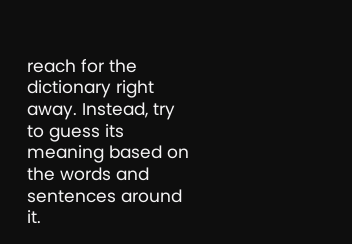reach for the dictionary right away. Instead, try to guess its meaning based on the words and sentences around it.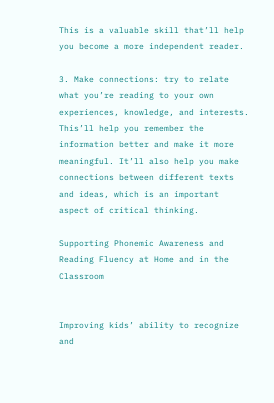This is a valuable skill that’ll help you become a more independent reader.

3. Make connections: try to relate what you’re reading to your own experiences, knowledge, and interests. This’ll help you remember the information better and make it more meaningful. It’ll also help you make connections between different texts and ideas, which is an important aspect of critical thinking.

Supporting Phonemic Awareness and Reading Fluency at Home and in the Classroom


Improving kids’ ability to recognize and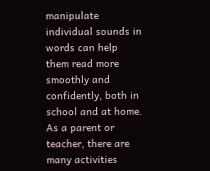manipulate individual sounds in words can help them read more smoothly and confidently, both in school and at home. As a parent or teacher, there are many activities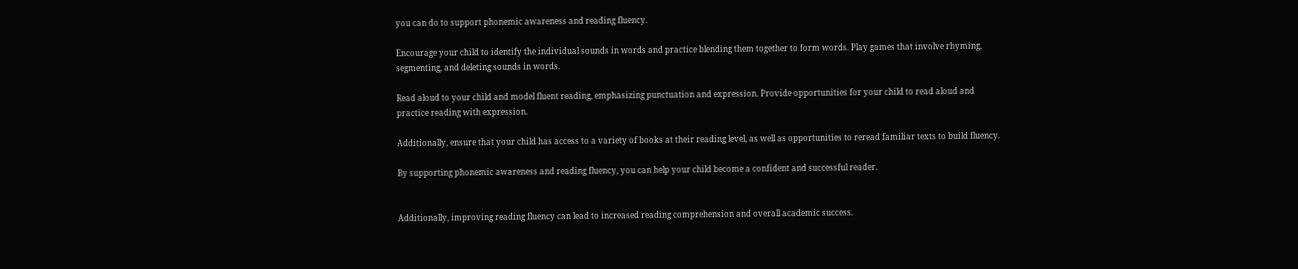you can do to support phonemic awareness and reading fluency.

Encourage your child to identify the individual sounds in words and practice blending them together to form words. Play games that involve rhyming, segmenting, and deleting sounds in words.

Read aloud to your child and model fluent reading, emphasizing punctuation and expression. Provide opportunities for your child to read aloud and practice reading with expression.

Additionally, ensure that your child has access to a variety of books at their reading level, as well as opportunities to reread familiar texts to build fluency.

By supporting phonemic awareness and reading fluency, you can help your child become a confident and successful reader.


Additionally, improving reading fluency can lead to increased reading comprehension and overall academic success.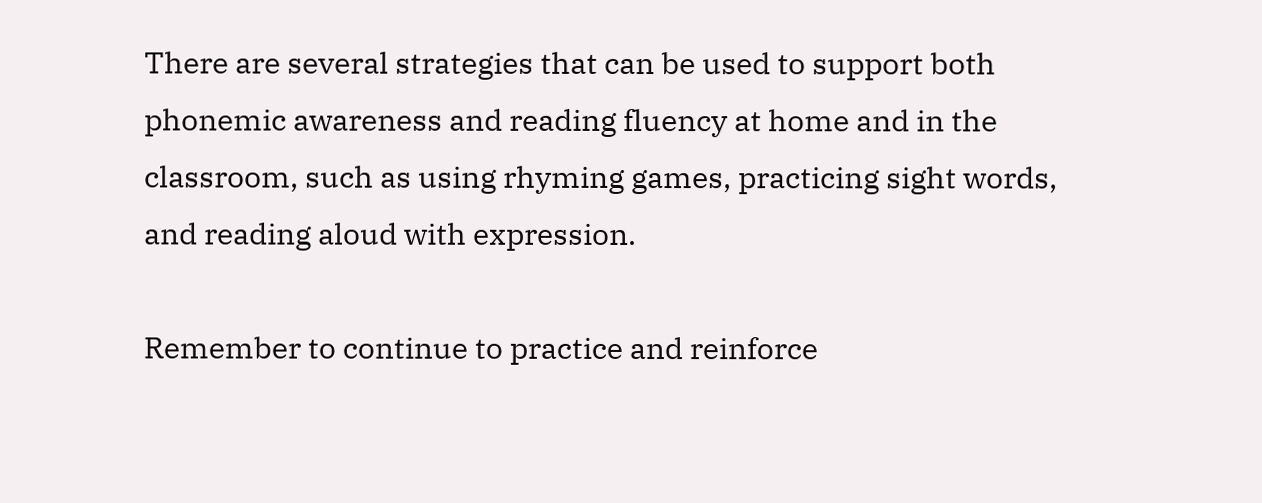There are several strategies that can be used to support both phonemic awareness and reading fluency at home and in the classroom, such as using rhyming games, practicing sight words, and reading aloud with expression.

Remember to continue to practice and reinforce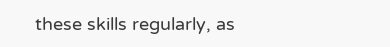these skills regularly, as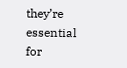they’re essential for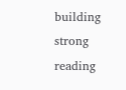building strong reading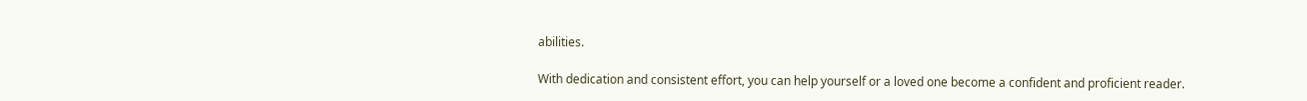abilities.

With dedication and consistent effort, you can help yourself or a loved one become a confident and proficient reader.